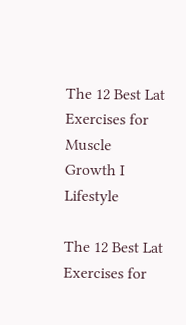The 12 Best Lat Exercises for Muscle Growth I Lifestyle

The 12 Best Lat Exercises for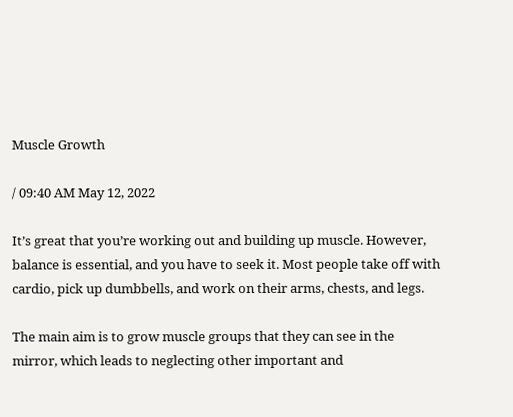Muscle Growth

/ 09:40 AM May 12, 2022

It’s great that you’re working out and building up muscle. However, balance is essential, and you have to seek it. Most people take off with cardio, pick up dumbbells, and work on their arms, chests, and legs.

The main aim is to grow muscle groups that they can see in the mirror, which leads to neglecting other important and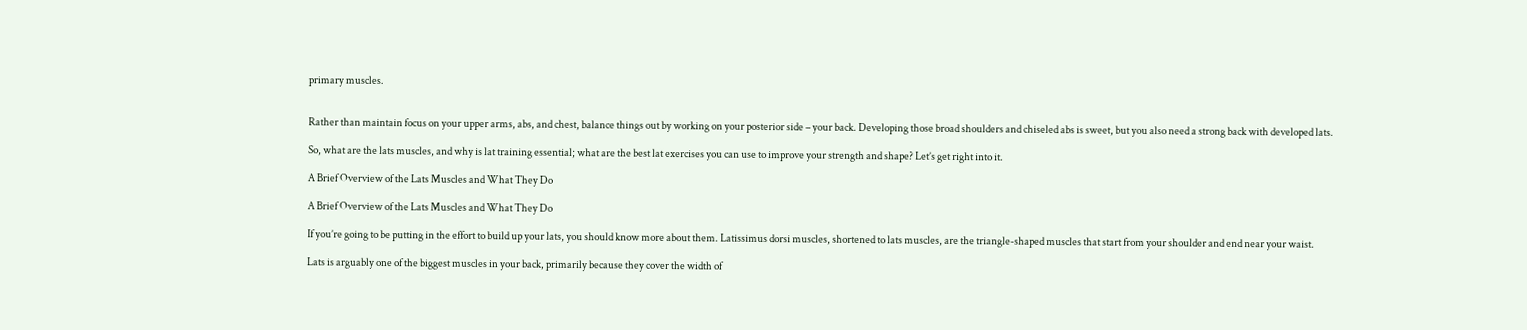primary muscles.


Rather than maintain focus on your upper arms, abs, and chest, balance things out by working on your posterior side – your back. Developing those broad shoulders and chiseled abs is sweet, but you also need a strong back with developed lats.

So, what are the lats muscles, and why is lat training essential; what are the best lat exercises you can use to improve your strength and shape? Let’s get right into it.

A Brief Overview of the Lats Muscles and What They Do

A Brief Overview of the Lats Muscles and What They Do

If you’re going to be putting in the effort to build up your lats, you should know more about them. Latissimus dorsi muscles, shortened to lats muscles, are the triangle-shaped muscles that start from your shoulder and end near your waist.

Lats is arguably one of the biggest muscles in your back, primarily because they cover the width of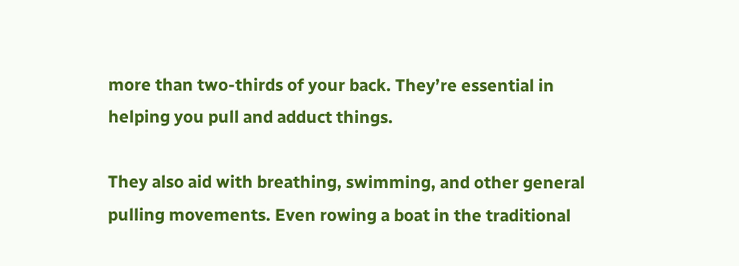more than two-thirds of your back. They’re essential in helping you pull and adduct things.

They also aid with breathing, swimming, and other general pulling movements. Even rowing a boat in the traditional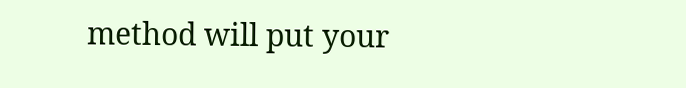method will put your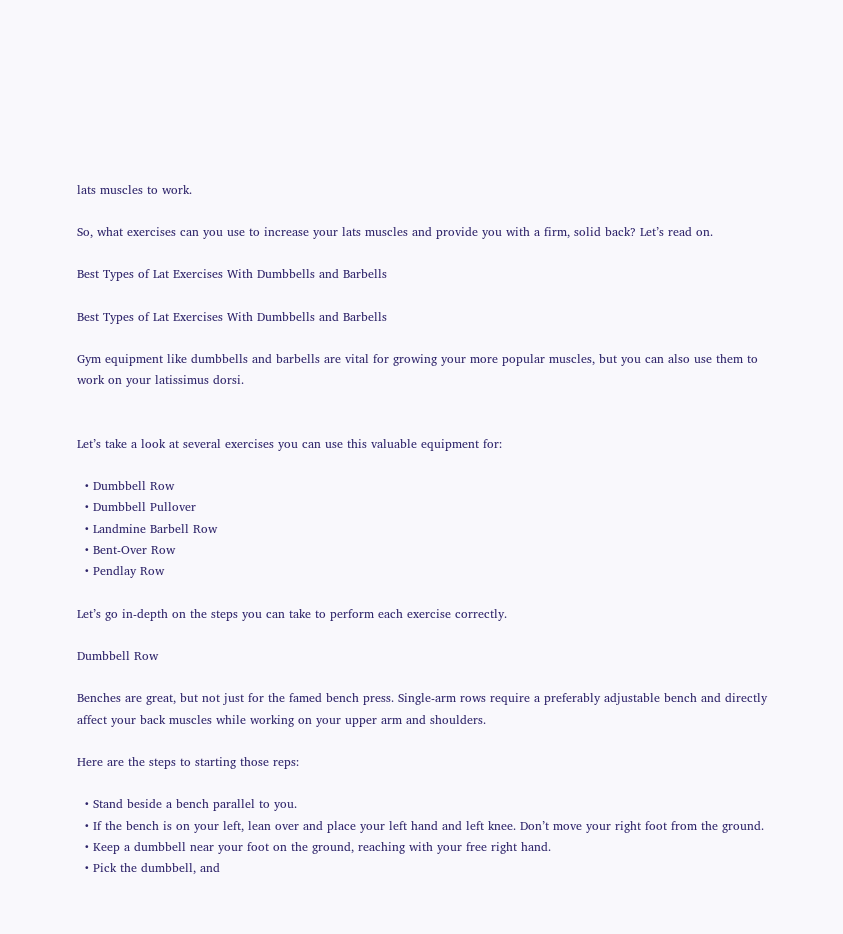lats muscles to work.

So, what exercises can you use to increase your lats muscles and provide you with a firm, solid back? Let’s read on.

Best Types of Lat Exercises With Dumbbells and Barbells

Best Types of Lat Exercises With Dumbbells and Barbells

Gym equipment like dumbbells and barbells are vital for growing your more popular muscles, but you can also use them to work on your latissimus dorsi.


Let’s take a look at several exercises you can use this valuable equipment for:

  • Dumbbell Row
  • Dumbbell Pullover
  • Landmine Barbell Row
  • Bent-Over Row
  • Pendlay Row

Let’s go in-depth on the steps you can take to perform each exercise correctly.

Dumbbell Row

Benches are great, but not just for the famed bench press. Single-arm rows require a preferably adjustable bench and directly affect your back muscles while working on your upper arm and shoulders.

Here are the steps to starting those reps:

  • Stand beside a bench parallel to you.
  • If the bench is on your left, lean over and place your left hand and left knee. Don’t move your right foot from the ground.
  • Keep a dumbbell near your foot on the ground, reaching with your free right hand.
  • Pick the dumbbell, and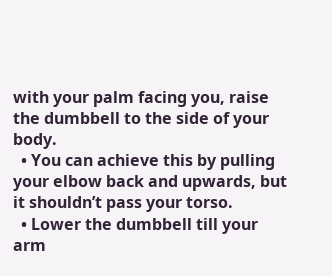with your palm facing you, raise the dumbbell to the side of your body.
  • You can achieve this by pulling your elbow back and upwards, but it shouldn’t pass your torso.
  • Lower the dumbbell till your arm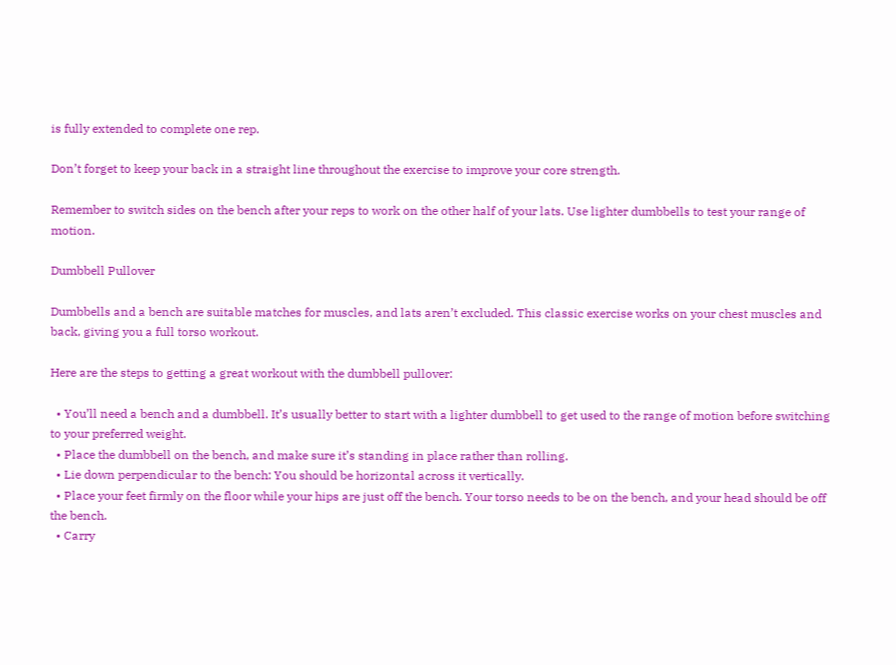is fully extended to complete one rep.

Don’t forget to keep your back in a straight line throughout the exercise to improve your core strength.

Remember to switch sides on the bench after your reps to work on the other half of your lats. Use lighter dumbbells to test your range of motion.

Dumbbell Pullover

Dumbbells and a bench are suitable matches for muscles, and lats aren’t excluded. This classic exercise works on your chest muscles and back, giving you a full torso workout.

Here are the steps to getting a great workout with the dumbbell pullover:

  • You’ll need a bench and a dumbbell. It’s usually better to start with a lighter dumbbell to get used to the range of motion before switching to your preferred weight.
  • Place the dumbbell on the bench, and make sure it’s standing in place rather than rolling.
  • Lie down perpendicular to the bench: You should be horizontal across it vertically.
  • Place your feet firmly on the floor while your hips are just off the bench. Your torso needs to be on the bench, and your head should be off the bench.
  • Carry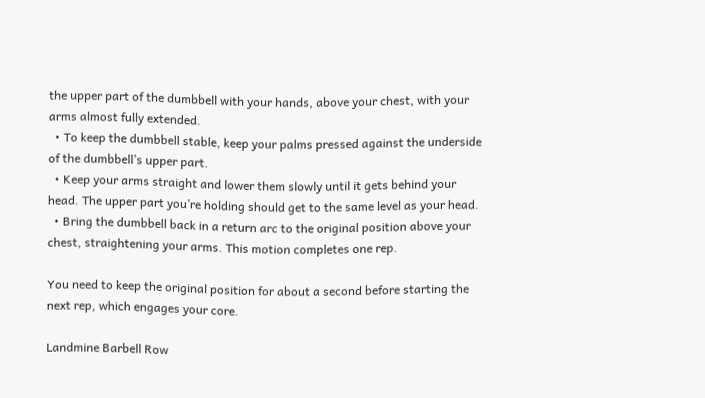the upper part of the dumbbell with your hands, above your chest, with your arms almost fully extended.
  • To keep the dumbbell stable, keep your palms pressed against the underside of the dumbbell’s upper part.
  • Keep your arms straight and lower them slowly until it gets behind your head. The upper part you’re holding should get to the same level as your head.
  • Bring the dumbbell back in a return arc to the original position above your chest, straightening your arms. This motion completes one rep.

You need to keep the original position for about a second before starting the next rep, which engages your core.

Landmine Barbell Row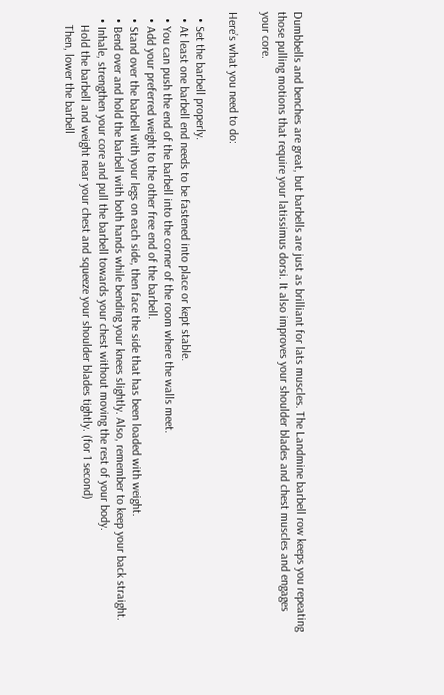Dumbbells and benches are great, but barbells are just as brilliant for lats muscles. The Landmine barbell row keeps you repeating those pulling motions that require your latissimus dorsi. It also improves your shoulder blades and chest muscles and engages your core.

Here’s what you need to do:

  • Set the barbell properly.
  • At least one barbell end needs to be fastened into place or kept stable.
  • You can push the end of the barbell into the corner of the room where the walls meet.
  • Add your preferred weight to the other free end of the barbell.
  • Stand over the barbell with your legs on each side, then face the side that has been loaded with weight.
  • Bend over and hold the barbell with both hands while bending your knees slightly. Also, remember to keep your back straight.
  • Inhale, strengthen your core and pull the barbell towards your chest without moving the rest of your body.
    Hold the barbell and weight near your chest and squeeze your shoulder blades tightly. (for 1 second)
    Then, lower the barbell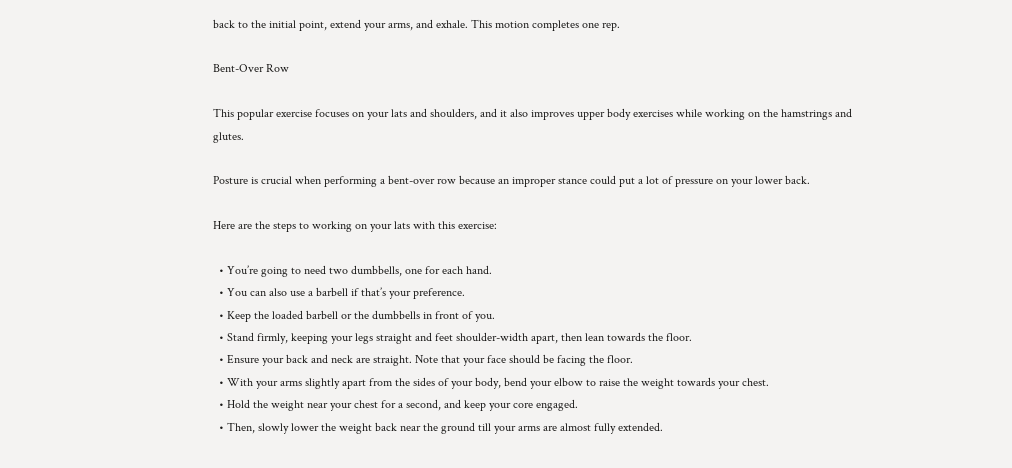back to the initial point, extend your arms, and exhale. This motion completes one rep.

Bent-Over Row

This popular exercise focuses on your lats and shoulders, and it also improves upper body exercises while working on the hamstrings and glutes.

Posture is crucial when performing a bent-over row because an improper stance could put a lot of pressure on your lower back.

Here are the steps to working on your lats with this exercise:

  • You’re going to need two dumbbells, one for each hand.
  • You can also use a barbell if that’s your preference.
  • Keep the loaded barbell or the dumbbells in front of you.
  • Stand firmly, keeping your legs straight and feet shoulder-width apart, then lean towards the floor.
  • Ensure your back and neck are straight. Note that your face should be facing the floor.
  • With your arms slightly apart from the sides of your body, bend your elbow to raise the weight towards your chest.
  • Hold the weight near your chest for a second, and keep your core engaged.
  • Then, slowly lower the weight back near the ground till your arms are almost fully extended.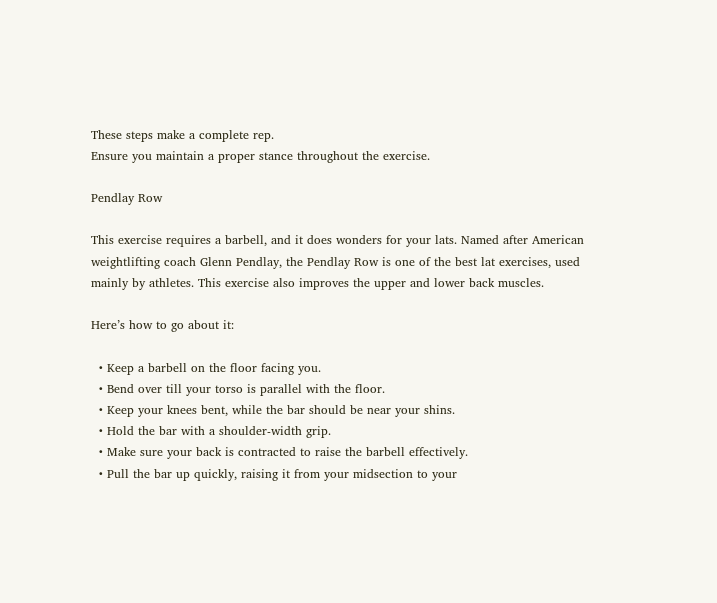These steps make a complete rep.
Ensure you maintain a proper stance throughout the exercise.

Pendlay Row

This exercise requires a barbell, and it does wonders for your lats. Named after American weightlifting coach Glenn Pendlay, the Pendlay Row is one of the best lat exercises, used mainly by athletes. This exercise also improves the upper and lower back muscles.

Here’s how to go about it:

  • Keep a barbell on the floor facing you.
  • Bend over till your torso is parallel with the floor.
  • Keep your knees bent, while the bar should be near your shins.
  • Hold the bar with a shoulder-width grip.
  • Make sure your back is contracted to raise the barbell effectively.
  • Pull the bar up quickly, raising it from your midsection to your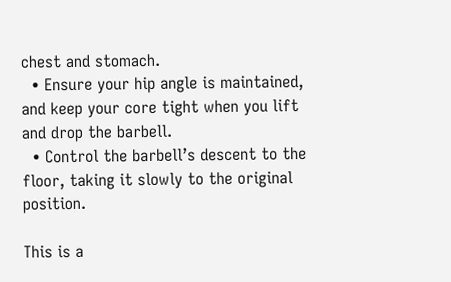chest and stomach.
  • Ensure your hip angle is maintained, and keep your core tight when you lift and drop the barbell.
  • Control the barbell’s descent to the floor, taking it slowly to the original position.

This is a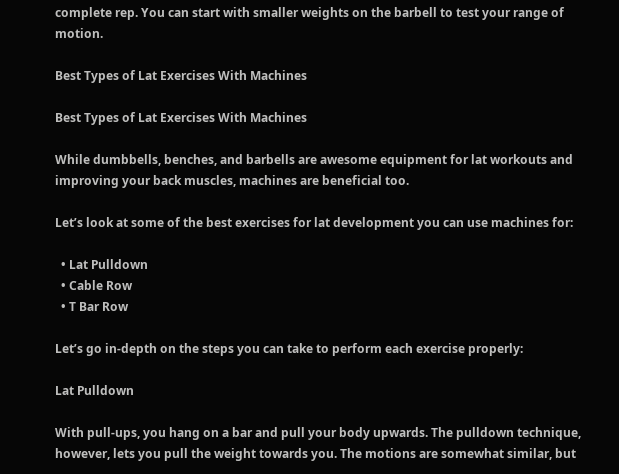complete rep. You can start with smaller weights on the barbell to test your range of motion.

Best Types of Lat Exercises With Machines

Best Types of Lat Exercises With Machines

While dumbbells, benches, and barbells are awesome equipment for lat workouts and improving your back muscles, machines are beneficial too.

Let’s look at some of the best exercises for lat development you can use machines for:

  • Lat Pulldown
  • Cable Row
  • T Bar Row

Let’s go in-depth on the steps you can take to perform each exercise properly:

Lat Pulldown

With pull-ups, you hang on a bar and pull your body upwards. The pulldown technique, however, lets you pull the weight towards you. The motions are somewhat similar, but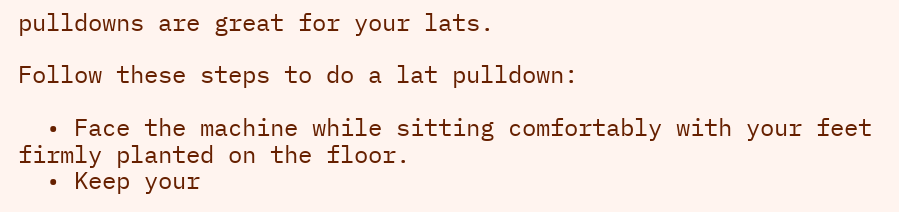pulldowns are great for your lats.

Follow these steps to do a lat pulldown:

  • Face the machine while sitting comfortably with your feet firmly planted on the floor.
  • Keep your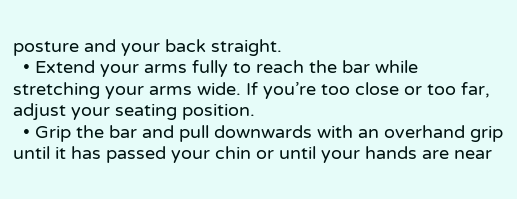posture and your back straight.
  • Extend your arms fully to reach the bar while stretching your arms wide. If you’re too close or too far, adjust your seating position.
  • Grip the bar and pull downwards with an overhand grip until it has passed your chin or until your hands are near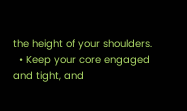the height of your shoulders.
  • Keep your core engaged and tight, and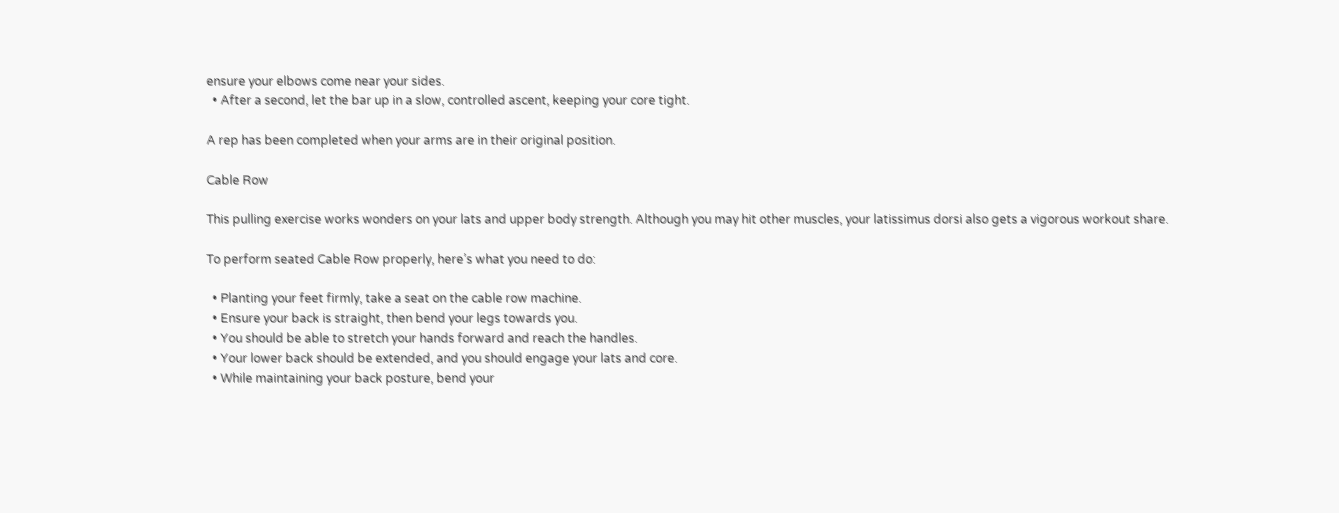ensure your elbows come near your sides.
  • After a second, let the bar up in a slow, controlled ascent, keeping your core tight.

A rep has been completed when your arms are in their original position.

Cable Row

This pulling exercise works wonders on your lats and upper body strength. Although you may hit other muscles, your latissimus dorsi also gets a vigorous workout share.

To perform seated Cable Row properly, here’s what you need to do:

  • Planting your feet firmly, take a seat on the cable row machine.
  • Ensure your back is straight, then bend your legs towards you.
  • You should be able to stretch your hands forward and reach the handles.
  • Your lower back should be extended, and you should engage your lats and core.
  • While maintaining your back posture, bend your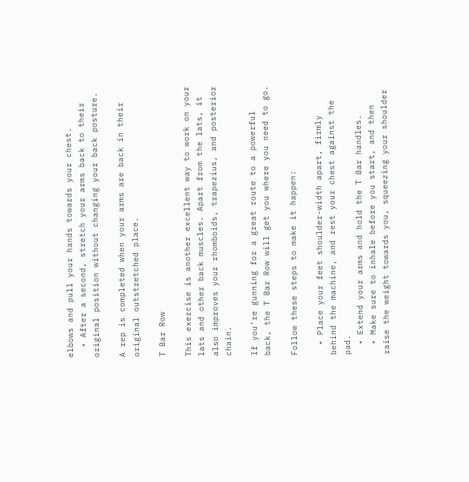elbows and pull your hands towards your chest.
  • After a second, stretch your arms back to their original position without changing your back posture.

A rep is completed when your arms are back in their original outstretched place.

T Bar Row

This exercise is another excellent way to work on your lats and other back muscles. Apart from the lats, it also improves your rhomboids, trapezius, and posterior chain.

If you’re gunning for a great route to a powerful back, the T Bar Row will get you where you need to go.

Follow these steps to make it happen:

  • Place your feet shoulder-width apart, firmly behind the machine, and rest your chest against the pad.
  • Extend your arms and hold the T Bar handles.
  • Make sure to inhale before you start, and then raise the weight towards you, squeezing your shoulder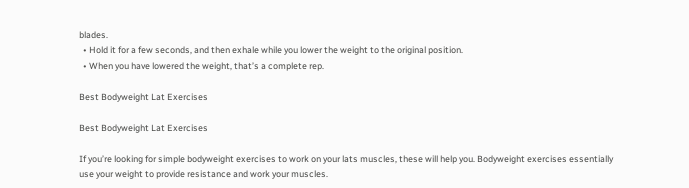blades.
  • Hold it for a few seconds, and then exhale while you lower the weight to the original position.
  • When you have lowered the weight, that’s a complete rep.

Best Bodyweight Lat Exercises

Best Bodyweight Lat Exercises

If you’re looking for simple bodyweight exercises to work on your lats muscles, these will help you. Bodyweight exercises essentially use your weight to provide resistance and work your muscles.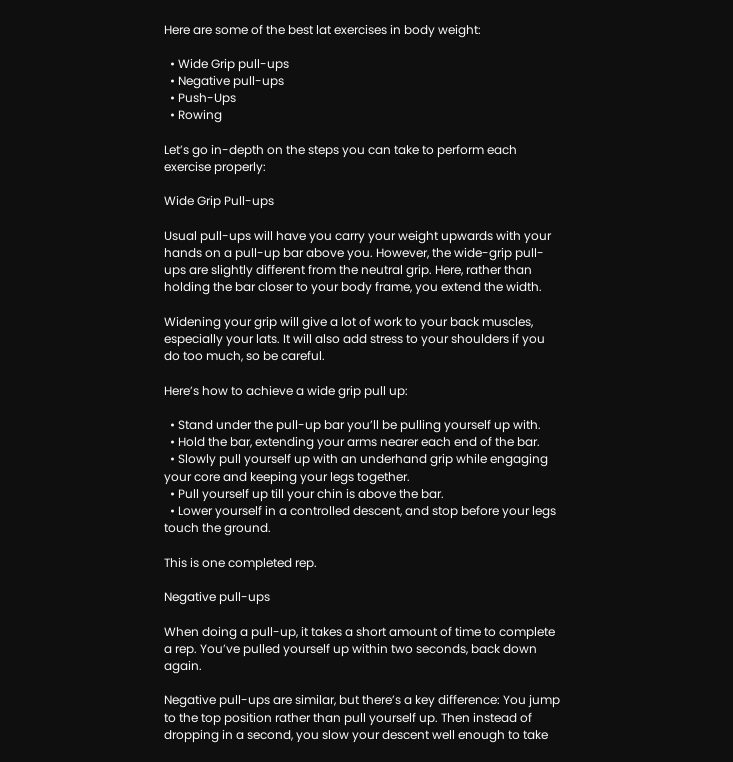Here are some of the best lat exercises in body weight:

  • Wide Grip pull-ups
  • Negative pull-ups
  • Push-Ups
  • Rowing

Let’s go in-depth on the steps you can take to perform each exercise properly:

Wide Grip Pull-ups

Usual pull-ups will have you carry your weight upwards with your hands on a pull-up bar above you. However, the wide-grip pull-ups are slightly different from the neutral grip. Here, rather than holding the bar closer to your body frame, you extend the width.

Widening your grip will give a lot of work to your back muscles, especially your lats. It will also add stress to your shoulders if you do too much, so be careful.

Here’s how to achieve a wide grip pull up:

  • Stand under the pull-up bar you’ll be pulling yourself up with.
  • Hold the bar, extending your arms nearer each end of the bar.
  • Slowly pull yourself up with an underhand grip while engaging your core and keeping your legs together.
  • Pull yourself up till your chin is above the bar.
  • Lower yourself in a controlled descent, and stop before your legs touch the ground.

This is one completed rep.

Negative pull-ups

When doing a pull-up, it takes a short amount of time to complete a rep. You’ve pulled yourself up within two seconds, back down again.

Negative pull-ups are similar, but there’s a key difference: You jump to the top position rather than pull yourself up. Then instead of dropping in a second, you slow your descent well enough to take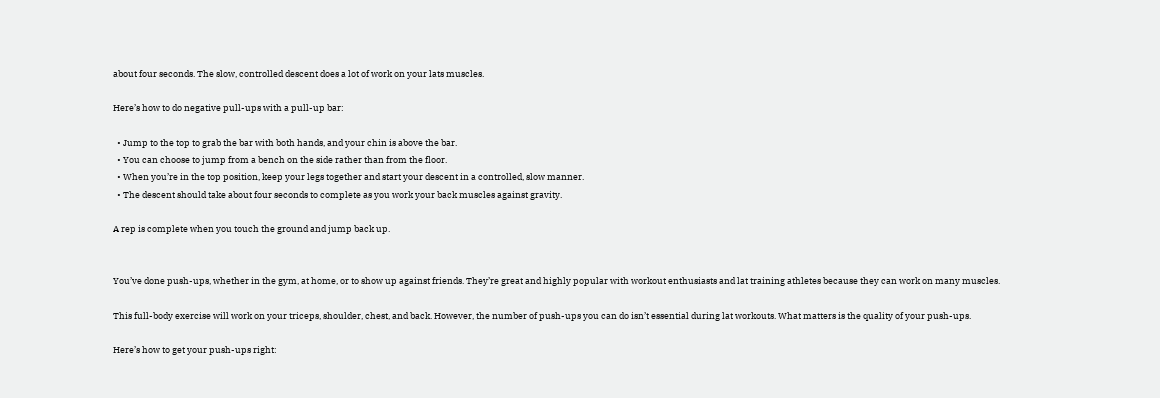about four seconds. The slow, controlled descent does a lot of work on your lats muscles.

Here’s how to do negative pull-ups with a pull-up bar:

  • Jump to the top to grab the bar with both hands, and your chin is above the bar.
  • You can choose to jump from a bench on the side rather than from the floor.
  • When you’re in the top position, keep your legs together and start your descent in a controlled, slow manner.
  • The descent should take about four seconds to complete as you work your back muscles against gravity.

A rep is complete when you touch the ground and jump back up.


You’ve done push-ups, whether in the gym, at home, or to show up against friends. They’re great and highly popular with workout enthusiasts and lat training athletes because they can work on many muscles.

This full-body exercise will work on your triceps, shoulder, chest, and back. However, the number of push-ups you can do isn’t essential during lat workouts. What matters is the quality of your push-ups.

Here’s how to get your push-ups right: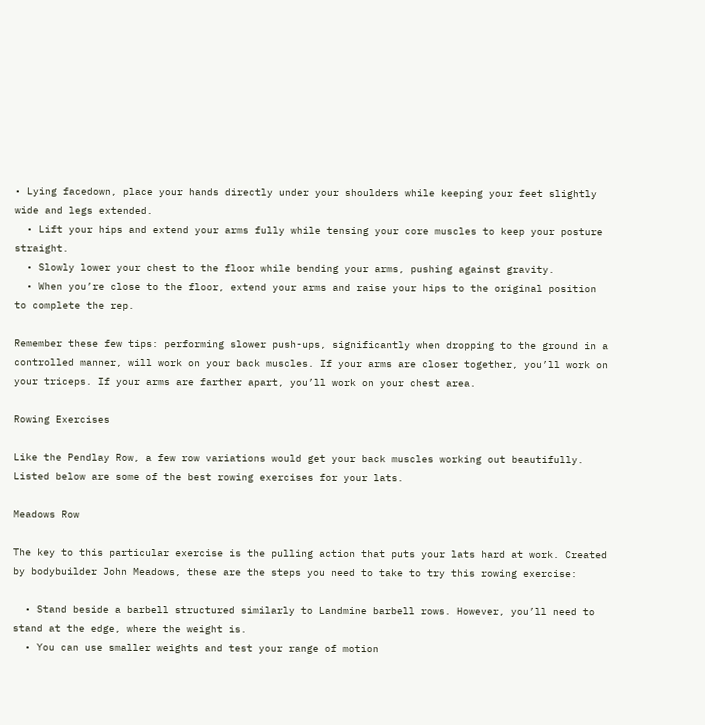• Lying facedown, place your hands directly under your shoulders while keeping your feet slightly wide and legs extended.
  • Lift your hips and extend your arms fully while tensing your core muscles to keep your posture straight.
  • Slowly lower your chest to the floor while bending your arms, pushing against gravity.
  • When you’re close to the floor, extend your arms and raise your hips to the original position to complete the rep.

Remember these few tips: performing slower push-ups, significantly when dropping to the ground in a controlled manner, will work on your back muscles. If your arms are closer together, you’ll work on your triceps. If your arms are farther apart, you’ll work on your chest area.

Rowing Exercises

Like the Pendlay Row, a few row variations would get your back muscles working out beautifully. Listed below are some of the best rowing exercises for your lats.

Meadows Row

The key to this particular exercise is the pulling action that puts your lats hard at work. Created by bodybuilder John Meadows, these are the steps you need to take to try this rowing exercise:

  • Stand beside a barbell structured similarly to Landmine barbell rows. However, you’ll need to stand at the edge, where the weight is.
  • You can use smaller weights and test your range of motion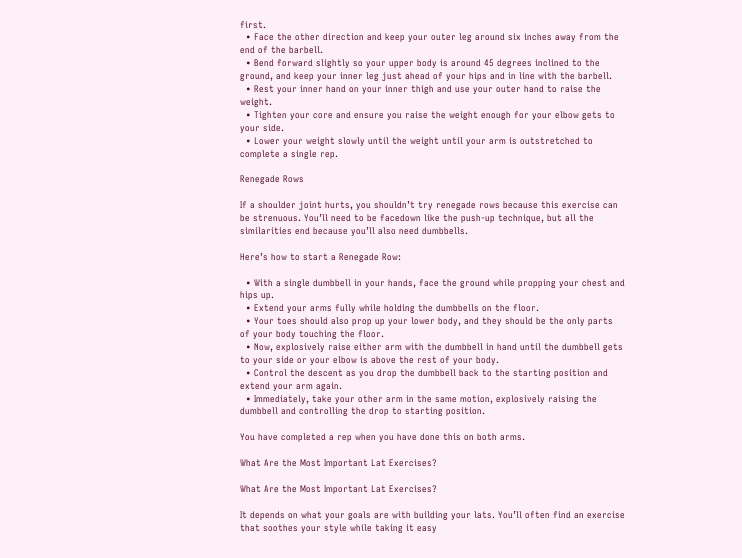first.
  • Face the other direction and keep your outer leg around six inches away from the end of the barbell.
  • Bend forward slightly so your upper body is around 45 degrees inclined to the ground, and keep your inner leg just ahead of your hips and in line with the barbell.
  • Rest your inner hand on your inner thigh and use your outer hand to raise the weight.
  • Tighten your core and ensure you raise the weight enough for your elbow gets to your side.
  • Lower your weight slowly until the weight until your arm is outstretched to complete a single rep.

Renegade Rows

If a shoulder joint hurts, you shouldn’t try renegade rows because this exercise can be strenuous. You’ll need to be facedown like the push-up technique, but all the similarities end because you’ll also need dumbbells.

Here’s how to start a Renegade Row:

  • With a single dumbbell in your hands, face the ground while propping your chest and hips up.
  • Extend your arms fully while holding the dumbbells on the floor.
  • Your toes should also prop up your lower body, and they should be the only parts of your body touching the floor.
  • Now, explosively raise either arm with the dumbbell in hand until the dumbbell gets to your side or your elbow is above the rest of your body.
  • Control the descent as you drop the dumbbell back to the starting position and extend your arm again.
  • Immediately, take your other arm in the same motion, explosively raising the dumbbell and controlling the drop to starting position.

You have completed a rep when you have done this on both arms.

What Are the Most Important Lat Exercises?

What Are the Most Important Lat Exercises?

It depends on what your goals are with building your lats. You’ll often find an exercise that soothes your style while taking it easy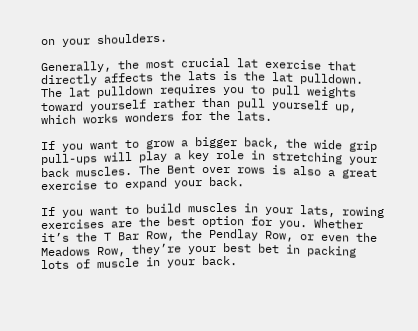on your shoulders.

Generally, the most crucial lat exercise that directly affects the lats is the lat pulldown. The lat pulldown requires you to pull weights toward yourself rather than pull yourself up, which works wonders for the lats.

If you want to grow a bigger back, the wide grip pull-ups will play a key role in stretching your back muscles. The Bent over rows is also a great exercise to expand your back.

If you want to build muscles in your lats, rowing exercises are the best option for you. Whether it’s the T Bar Row, the Pendlay Row, or even the Meadows Row, they’re your best bet in packing lots of muscle in your back.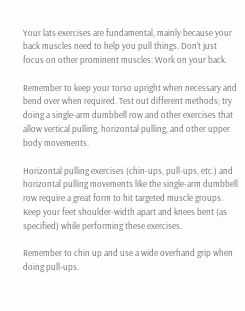Your lats exercises are fundamental, mainly because your back muscles need to help you pull things. Don’t just focus on other prominent muscles: Work on your back.

Remember to keep your torso upright when necessary and bend over when required. Test out different methods; try doing a single-arm dumbbell row and other exercises that allow vertical pulling, horizontal pulling, and other upper body movements.

Horizontal pulling exercises (chin-ups, pull-ups, etc.) and horizontal pulling movements like the single-arm dumbbell row require a great form to hit targeted muscle groups. Keep your feet shoulder-width apart and knees bent (as specified) while performing these exercises.

Remember to chin up and use a wide overhand grip when doing pull-ups.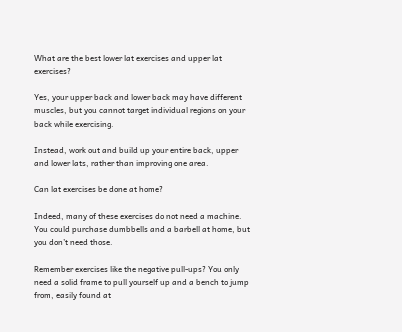What are the best lower lat exercises and upper lat exercises?

Yes, your upper back and lower back may have different muscles, but you cannot target individual regions on your back while exercising.

Instead, work out and build up your entire back, upper and lower lats, rather than improving one area.

Can lat exercises be done at home?

Indeed, many of these exercises do not need a machine. You could purchase dumbbells and a barbell at home, but you don’t need those.

Remember exercises like the negative pull-ups? You only need a solid frame to pull yourself up and a bench to jump from, easily found at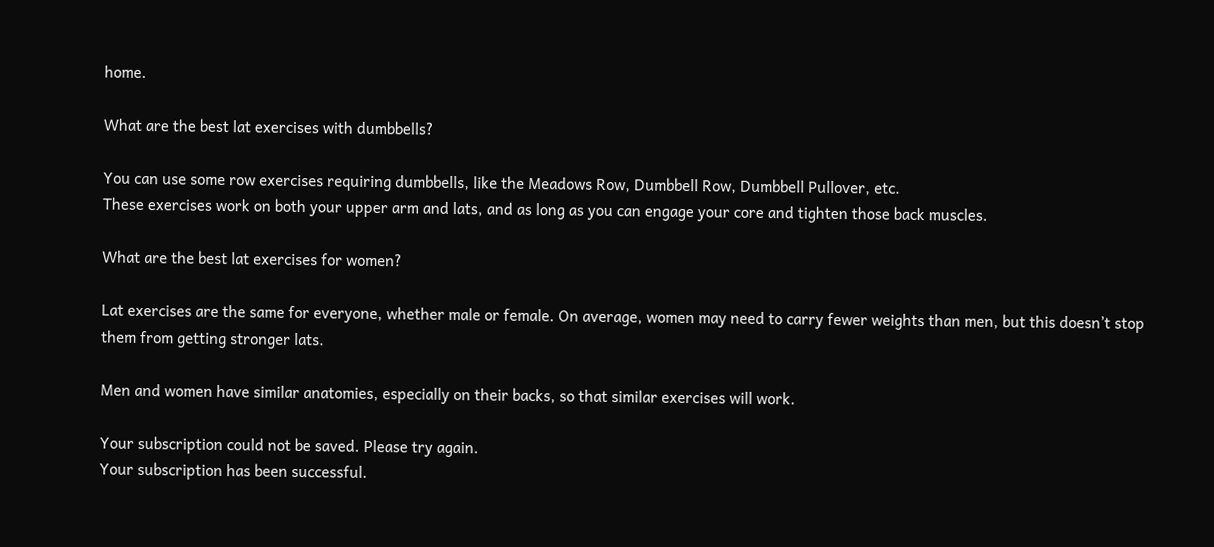home.

What are the best lat exercises with dumbbells?

You can use some row exercises requiring dumbbells, like the Meadows Row, Dumbbell Row, Dumbbell Pullover, etc.
These exercises work on both your upper arm and lats, and as long as you can engage your core and tighten those back muscles.

What are the best lat exercises for women?

Lat exercises are the same for everyone, whether male or female. On average, women may need to carry fewer weights than men, but this doesn’t stop them from getting stronger lats.

Men and women have similar anatomies, especially on their backs, so that similar exercises will work.

Your subscription could not be saved. Please try again.
Your subscription has been successful.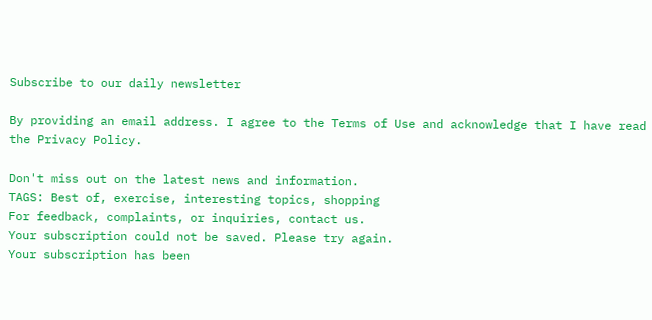Subscribe to our daily newsletter

By providing an email address. I agree to the Terms of Use and acknowledge that I have read the Privacy Policy.

Don't miss out on the latest news and information.
TAGS: Best of, exercise, interesting topics, shopping
For feedback, complaints, or inquiries, contact us.
Your subscription could not be saved. Please try again.
Your subscription has been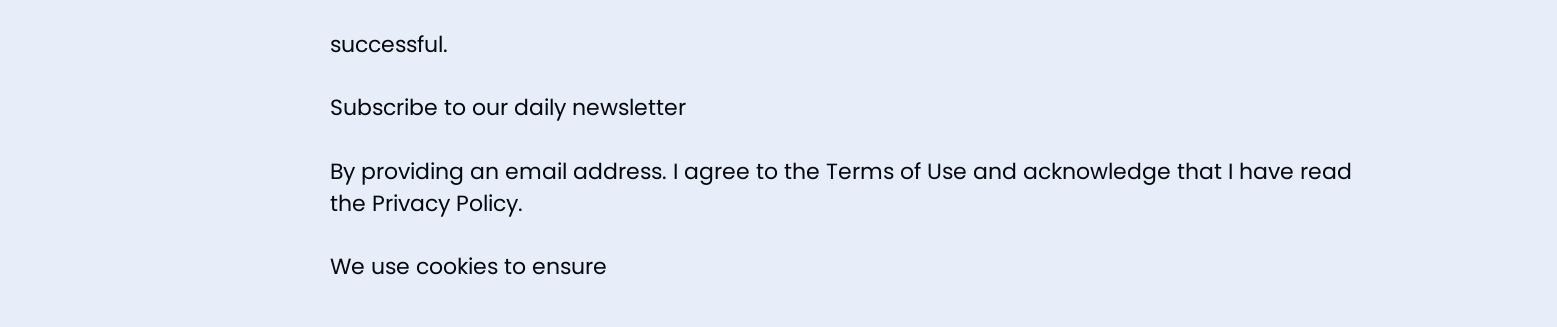successful.

Subscribe to our daily newsletter

By providing an email address. I agree to the Terms of Use and acknowledge that I have read the Privacy Policy.

We use cookies to ensure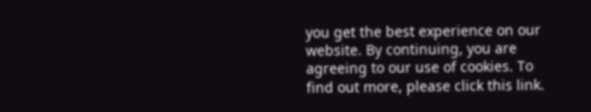you get the best experience on our website. By continuing, you are agreeing to our use of cookies. To find out more, please click this link.